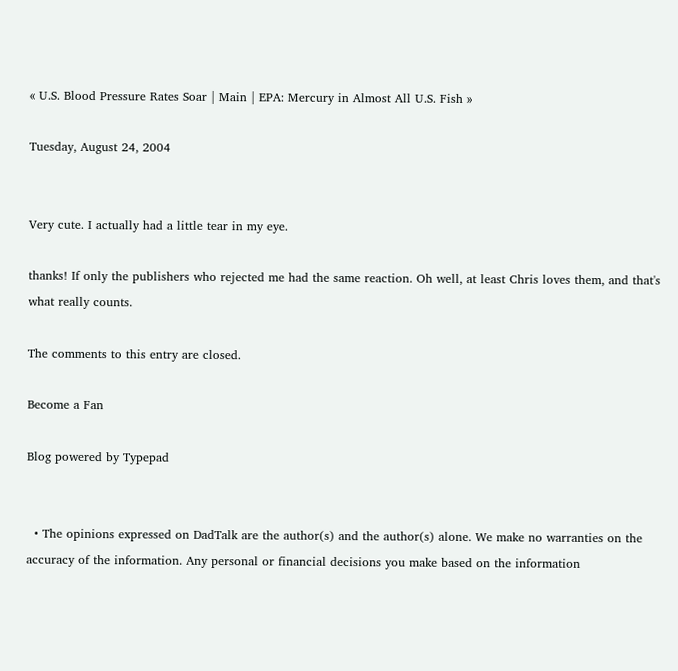« U.S. Blood Pressure Rates Soar | Main | EPA: Mercury in Almost All U.S. Fish »

Tuesday, August 24, 2004


Very cute. I actually had a little tear in my eye.

thanks! If only the publishers who rejected me had the same reaction. Oh well, at least Chris loves them, and that's what really counts.

The comments to this entry are closed.

Become a Fan

Blog powered by Typepad


  • The opinions expressed on DadTalk are the author(s) and the author(s) alone. We make no warranties on the accuracy of the information. Any personal or financial decisions you make based on the information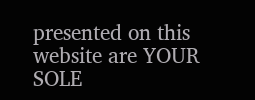presented on this website are YOUR SOLE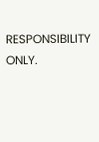RESPONSIBILITY ONLY.